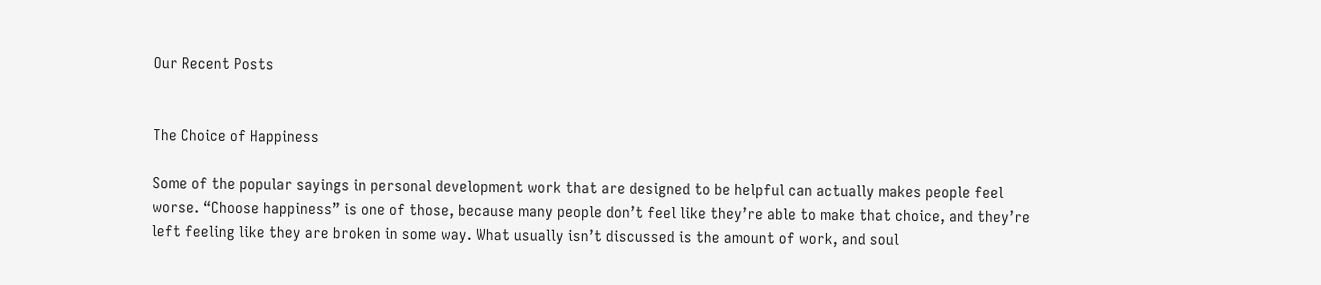Our Recent Posts


The Choice of Happiness

Some of the popular sayings in personal development work that are designed to be helpful can actually makes people feel worse. “Choose happiness” is one of those, because many people don’t feel like they’re able to make that choice, and they’re left feeling like they are broken in some way. What usually isn’t discussed is the amount of work, and soul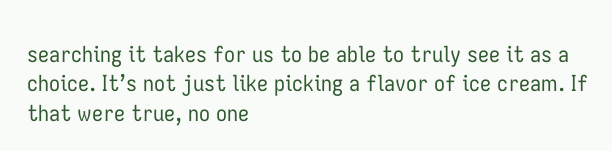searching it takes for us to be able to truly see it as a choice. It’s not just like picking a flavor of ice cream. If that were true, no one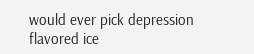would ever pick depression flavored ice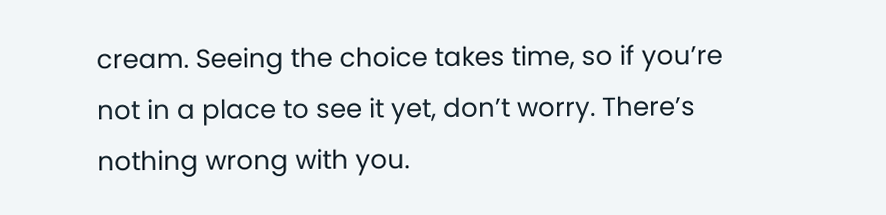cream. Seeing the choice takes time, so if you’re not in a place to see it yet, don’t worry. There’s nothing wrong with you.